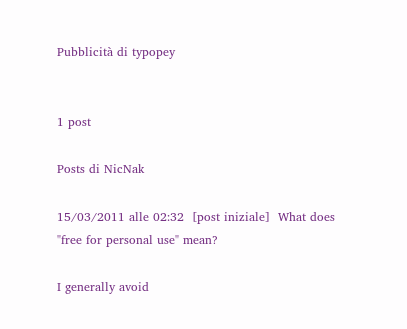Pubblicità di typopey


1 post

Posts di NicNak

15/03/2011 alle 02:32  [post iniziale]  What does "free for personal use" mean?

I generally avoid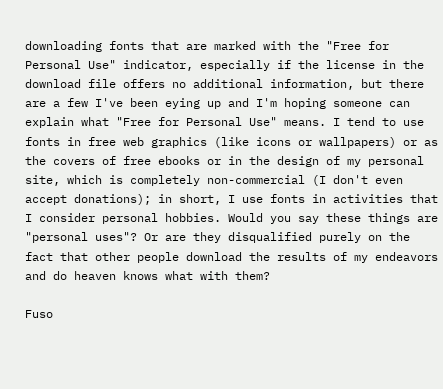downloading fonts that are marked with the "Free for Personal Use" indicator, especially if the license in the download file offers no additional information, but there are a few I've been eying up and I'm hoping someone can explain what "Free for Personal Use" means. I tend to use fonts in free web graphics (like icons or wallpapers) or as the covers of free ebooks or in the design of my personal site, which is completely non-commercial (I don't even accept donations); in short, I use fonts in activities that I consider personal hobbies. Would you say these things are "personal uses"? Or are they disqualified purely on the fact that other people download the results of my endeavors and do heaven knows what with them?

Fuso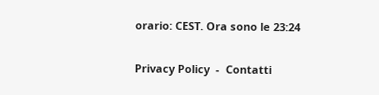orario: CEST. Ora sono le 23:24

Privacy Policy  -  Contatti